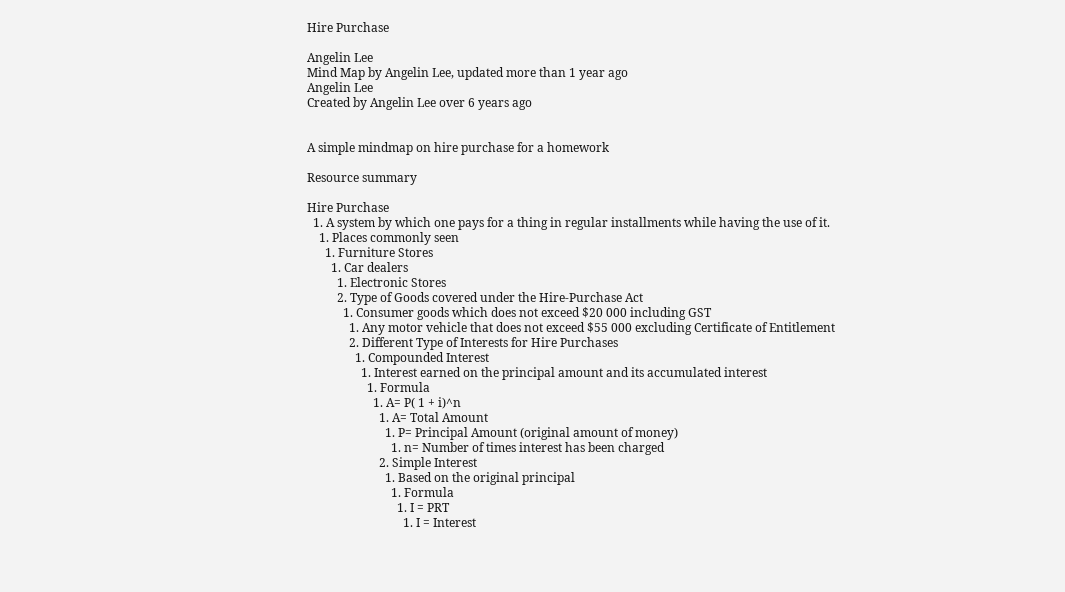Hire Purchase

Angelin Lee
Mind Map by Angelin Lee, updated more than 1 year ago
Angelin Lee
Created by Angelin Lee over 6 years ago


A simple mindmap on hire purchase for a homework

Resource summary

Hire Purchase
  1. A system by which one pays for a thing in regular installments while having the use of it.
    1. Places commonly seen
      1. Furniture Stores
        1. Car dealers
          1. Electronic Stores
          2. Type of Goods covered under the Hire-Purchase Act
            1. Consumer goods which does not exceed $20 000 including GST
              1. Any motor vehicle that does not exceed $55 000 excluding Certificate of Entitlement
              2. Different Type of Interests for Hire Purchases
                1. Compounded Interest
                  1. Interest earned on the principal amount and its accumulated interest
                    1. Formula
                      1. A= P( 1 + i)^n
                        1. A= Total Amount
                          1. P= Principal Amount (original amount of money)
                            1. n= Number of times interest has been charged
                        2. Simple Interest
                          1. Based on the original principal
                            1. Formula
                              1. I = PRT
                                1. I = Interest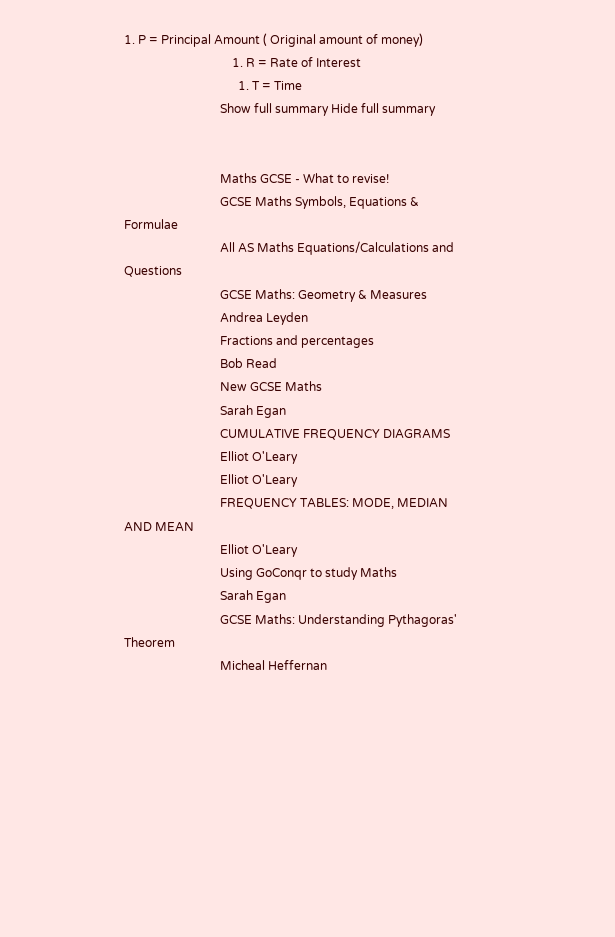1. P = Principal Amount ( Original amount of money)
                                    1. R = Rate of Interest
                                      1. T = Time
                                Show full summary Hide full summary


                                Maths GCSE - What to revise!
                                GCSE Maths Symbols, Equations & Formulae
                                All AS Maths Equations/Calculations and Questions
                                GCSE Maths: Geometry & Measures
                                Andrea Leyden
                                Fractions and percentages
                                Bob Read
                                New GCSE Maths
                                Sarah Egan
                                CUMULATIVE FREQUENCY DIAGRAMS
                                Elliot O'Leary
                                Elliot O'Leary
                                FREQUENCY TABLES: MODE, MEDIAN AND MEAN
                                Elliot O'Leary
                                Using GoConqr to study Maths
                                Sarah Egan
                                GCSE Maths: Understanding Pythagoras' Theorem
                                Micheal Heffernan